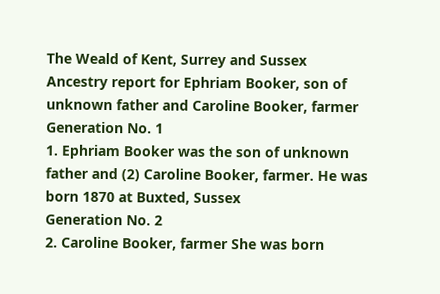The Weald of Kent, Surrey and Sussex
Ancestry report for Ephriam Booker, son of unknown father and Caroline Booker, farmer
Generation No. 1
1. Ephriam Booker was the son of unknown father and (2) Caroline Booker, farmer. He was born 1870 at Buxted, Sussex
Generation No. 2
2. Caroline Booker, farmer She was born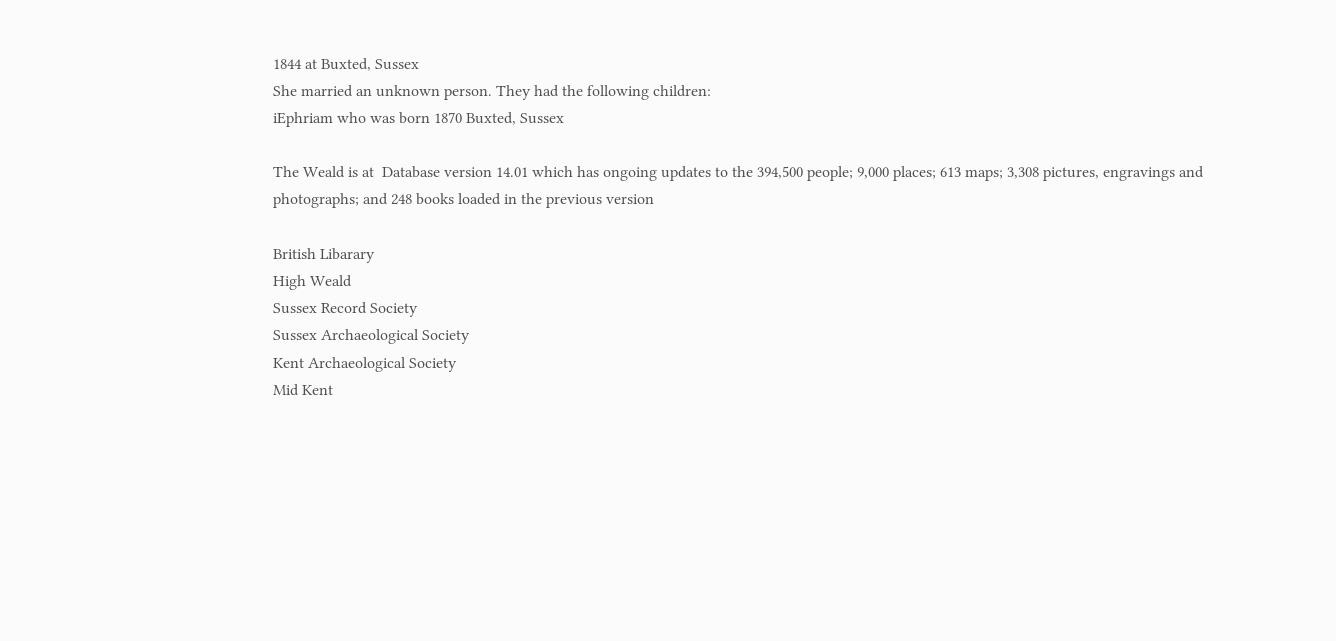1844 at Buxted, Sussex
She married an unknown person. They had the following children:
iEphriam who was born 1870 Buxted, Sussex

The Weald is at  Database version 14.01 which has ongoing updates to the 394,500 people; 9,000 places; 613 maps; 3,308 pictures, engravings and photographs; and 248 books loaded in the previous version

British Libarary
High Weald
Sussex Record Society
Sussex Archaeological Society
Kent Archaeological Society
Mid Kent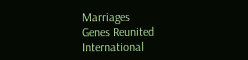Marriages
Genes Reunited
International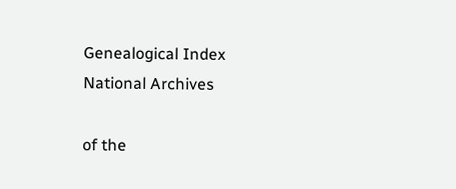Genealogical Index
National Archives

of the